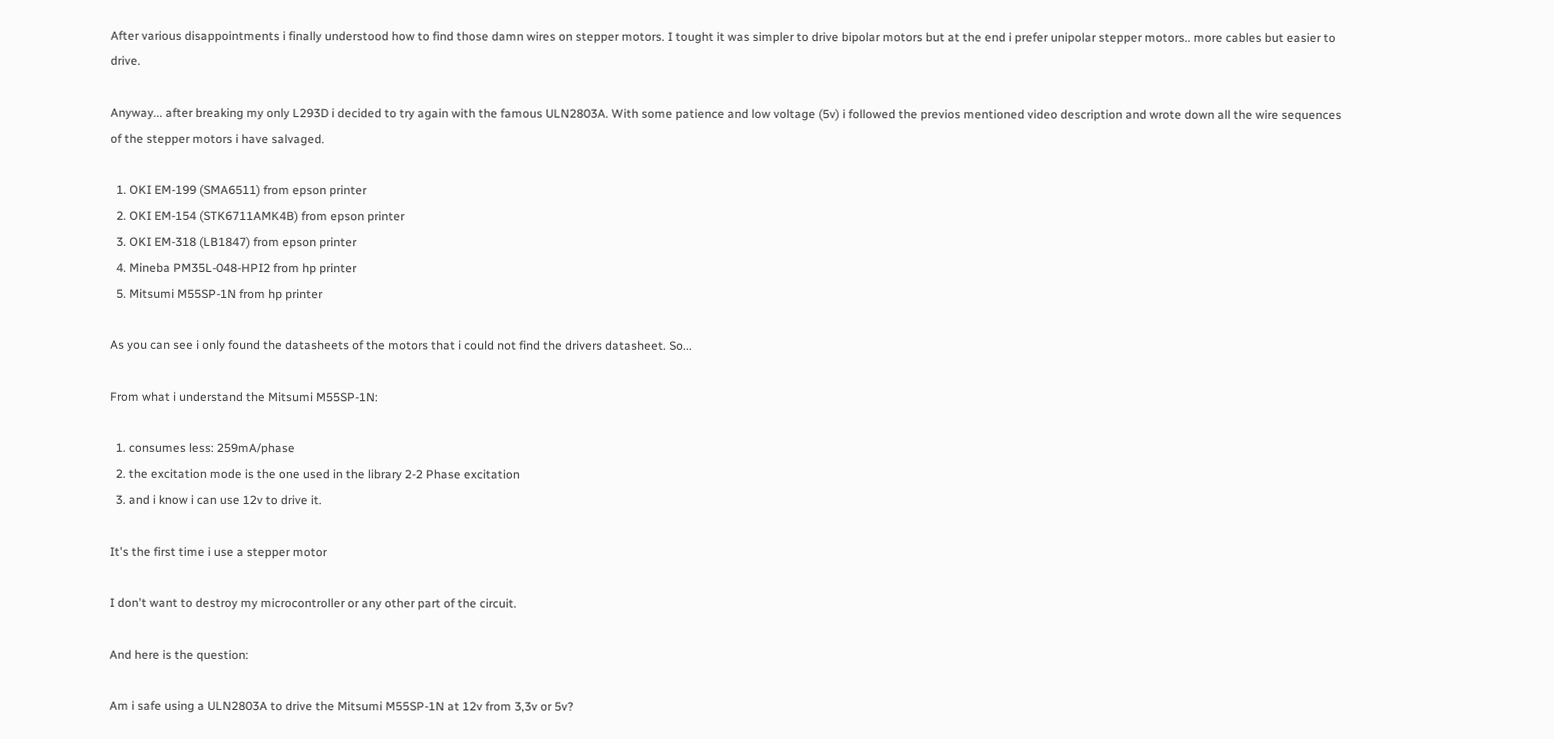After various disappointments i finally understood how to find those damn wires on stepper motors. I tought it was simpler to drive bipolar motors but at the end i prefer unipolar stepper motors.. more cables but easier to drive.

Anyway... after breaking my only L293D i decided to try again with the famous ULN2803A. With some patience and low voltage (5v) i followed the previos mentioned video description and wrote down all the wire sequences of the stepper motors i have salvaged.

  1. OKI EM-199 (SMA6511) from epson printer
  2. OKI EM-154 (STK6711AMK4B) from epson printer
  3. OKI EM-318 (LB1847) from epson printer
  4. Mineba PM35L-048-HPI2 from hp printer
  5. Mitsumi M55SP-1N from hp printer

As you can see i only found the datasheets of the motors that i could not find the drivers datasheet. So...

From what i understand the Mitsumi M55SP-1N:

  1. consumes less: 259mA/phase
  2. the excitation mode is the one used in the library 2-2 Phase excitation
  3. and i know i can use 12v to drive it.

It's the first time i use a stepper motor

I don't want to destroy my microcontroller or any other part of the circuit.

And here is the question:

Am i safe using a ULN2803A to drive the Mitsumi M55SP-1N at 12v from 3,3v or 5v?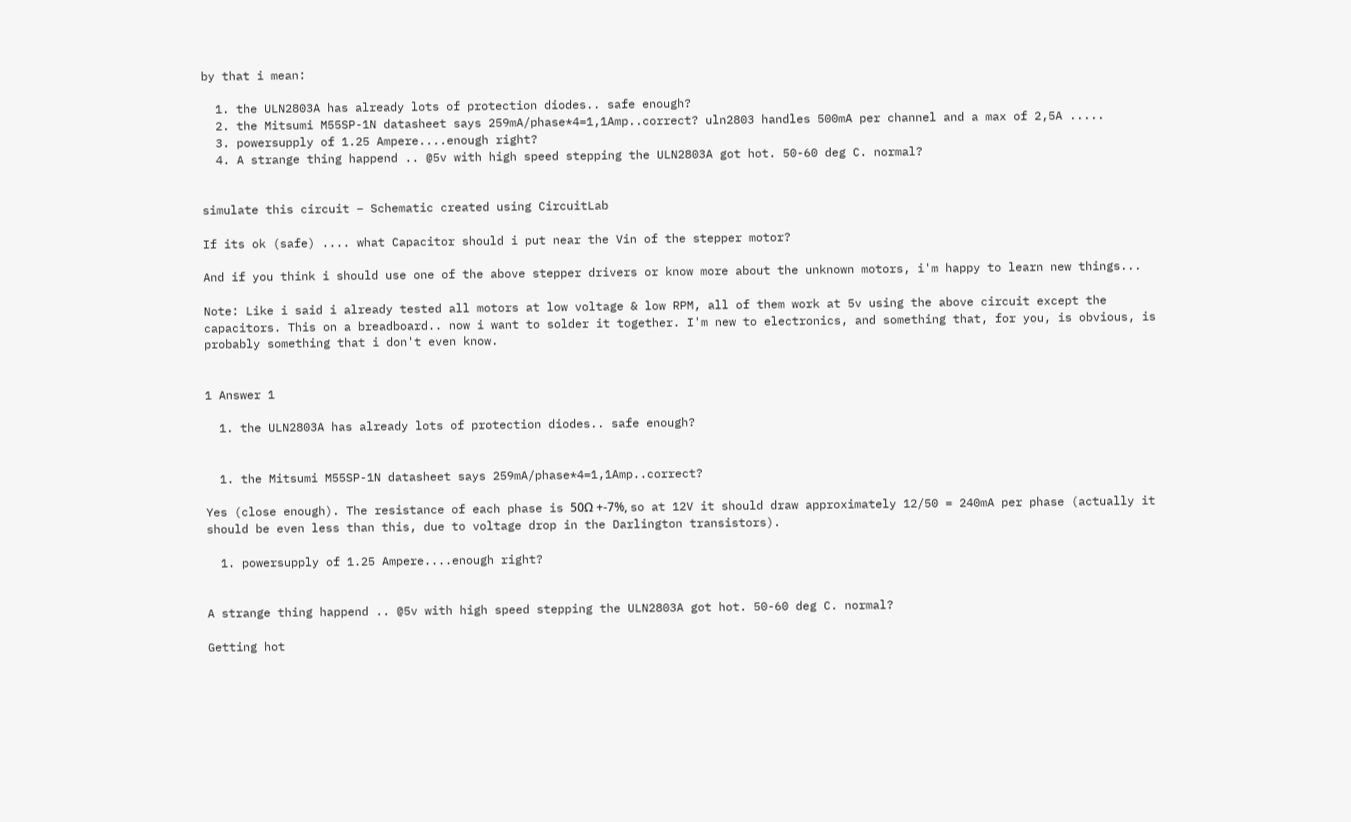by that i mean:

  1. the ULN2803A has already lots of protection diodes.. safe enough?
  2. the Mitsumi M55SP-1N datasheet says 259mA/phase*4=1,1Amp..correct? uln2803 handles 500mA per channel and a max of 2,5A .....
  3. powersupply of 1.25 Ampere....enough right?
  4. A strange thing happend .. @5v with high speed stepping the ULN2803A got hot. 50-60 deg C. normal?


simulate this circuit – Schematic created using CircuitLab

If its ok (safe) .... what Capacitor should i put near the Vin of the stepper motor?

And if you think i should use one of the above stepper drivers or know more about the unknown motors, i'm happy to learn new things...

Note: Like i said i already tested all motors at low voltage & low RPM, all of them work at 5v using the above circuit except the capacitors. This on a breadboard.. now i want to solder it together. I'm new to electronics, and something that, for you, is obvious, is probably something that i don't even know.


1 Answer 1

  1. the ULN2803A has already lots of protection diodes.. safe enough?


  1. the Mitsumi M55SP-1N datasheet says 259mA/phase*4=1,1Amp..correct?

Yes (close enough). The resistance of each phase is 50Ω +-7%, so at 12V it should draw approximately 12/50 = 240mA per phase (actually it should be even less than this, due to voltage drop in the Darlington transistors).

  1. powersupply of 1.25 Ampere....enough right?


A strange thing happend .. @5v with high speed stepping the ULN2803A got hot. 50-60 deg C. normal?

Getting hot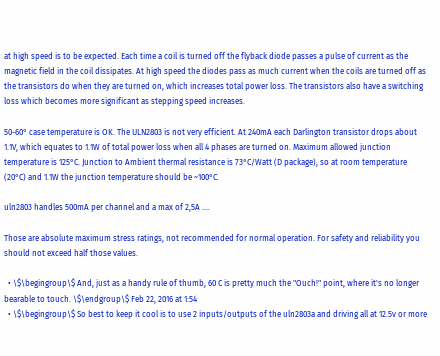at high speed is to be expected. Each time a coil is turned off the flyback diode passes a pulse of current as the magnetic field in the coil dissipates. At high speed the diodes pass as much current when the coils are turned off as the transistors do when they are turned on, which increases total power loss. The transistors also have a switching loss which becomes more significant as stepping speed increases.

50-60° case temperature is OK. The ULN2803 is not very efficient. At 240mA each Darlington transistor drops about 1.1V, which equates to 1.1W of total power loss when all 4 phases are turned on. Maximum allowed junction temperature is 125°C. Junction to Ambient thermal resistance is 73°C/Watt (D package), so at room temperature (20°C) and 1.1W the junction temperature should be ~100°C.

uln2803 handles 500mA per channel and a max of 2,5A ....

Those are absolute maximum stress ratings, not recommended for normal operation. For safety and reliability you should not exceed half those values.

  • \$\begingroup\$ And, just as a handy rule of thumb, 60 C is pretty much the "Ouch!" point, where it's no longer bearable to touch. \$\endgroup\$ Feb 22, 2016 at 1:54
  • \$\begingroup\$ So best to keep it cool is to use 2 inputs/outputs of the uln2803a and driving all at 12.5v or more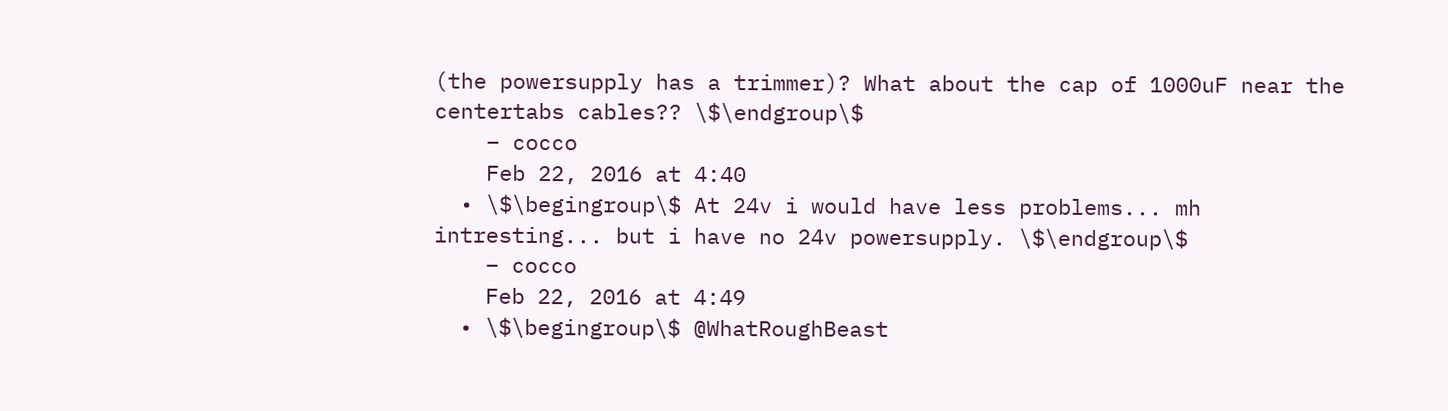(the powersupply has a trimmer)? What about the cap of 1000uF near the centertabs cables?? \$\endgroup\$
    – cocco
    Feb 22, 2016 at 4:40
  • \$\begingroup\$ At 24v i would have less problems... mh intresting... but i have no 24v powersupply. \$\endgroup\$
    – cocco
    Feb 22, 2016 at 4:49
  • \$\begingroup\$ @WhatRoughBeast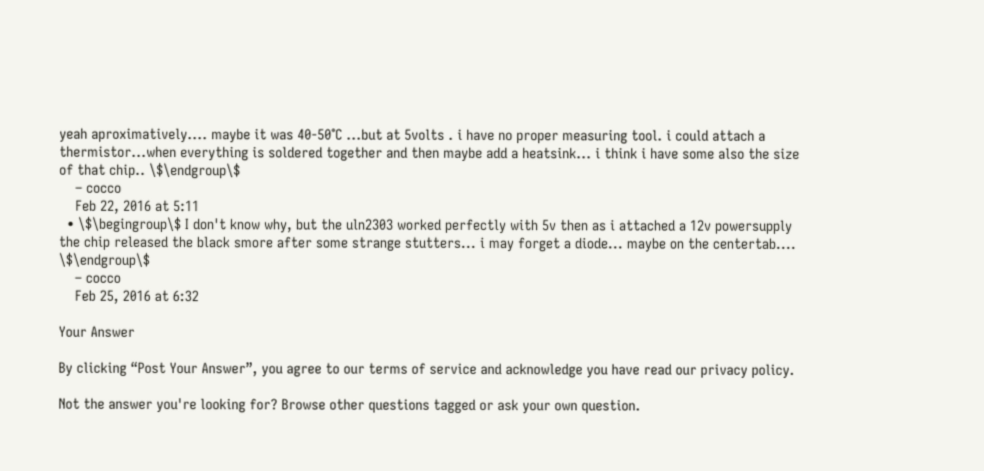yeah aproximatively.... maybe it was 40-50°C ...but at 5volts . i have no proper measuring tool. i could attach a thermistor...when everything is soldered together and then maybe add a heatsink... i think i have some also the size of that chip.. \$\endgroup\$
    – cocco
    Feb 22, 2016 at 5:11
  • \$\begingroup\$ I don't know why, but the uln2303 worked perfectly with 5v then as i attached a 12v powersupply the chip released the black smore after some strange stutters... i may forget a diode... maybe on the centertab.... \$\endgroup\$
    – cocco
    Feb 25, 2016 at 6:32

Your Answer

By clicking “Post Your Answer”, you agree to our terms of service and acknowledge you have read our privacy policy.

Not the answer you're looking for? Browse other questions tagged or ask your own question.